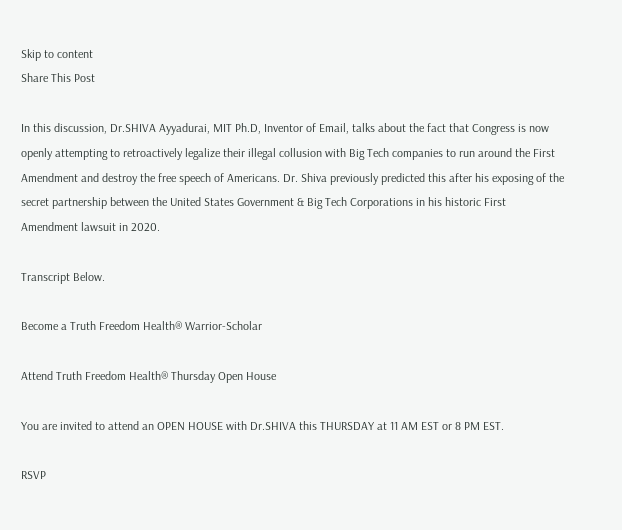Skip to content
Share This Post

In this discussion, Dr.SHIVA Ayyadurai, MIT Ph.D, Inventor of Email, talks about the fact that Congress is now openly attempting to retroactively legalize their illegal collusion with Big Tech companies to run around the First Amendment and destroy the free speech of Americans. Dr. Shiva previously predicted this after his exposing of the secret partnership between the United States Government & Big Tech Corporations in his historic First Amendment lawsuit in 2020.

Transcript Below.

Become a Truth Freedom Health® Warrior-Scholar

Attend Truth Freedom Health® Thursday Open House

You are invited to attend an OPEN HOUSE with Dr.SHIVA this THURSDAY at 11 AM EST or 8 PM EST.

RSVP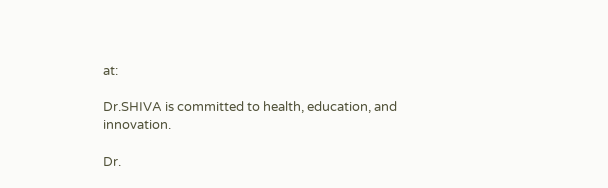at:

Dr.SHIVA is committed to health, education, and innovation.

Dr.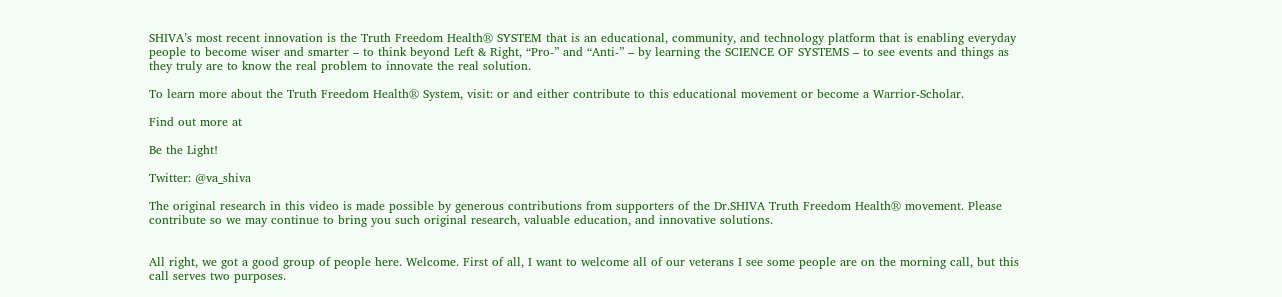SHIVA’s most recent innovation is the Truth Freedom Health® SYSTEM that is an educational, community, and technology platform that is enabling everyday people to become wiser and smarter – to think beyond Left & Right, “Pro-” and “Anti-” – by learning the SCIENCE OF SYSTEMS – to see events and things as they truly are to know the real problem to innovate the real solution.

To learn more about the Truth Freedom Health® System, visit: or and either contribute to this educational movement or become a Warrior-Scholar.

Find out more at

Be the Light!

Twitter: @va_shiva

The original research in this video is made possible by generous contributions from supporters of the Dr.SHIVA Truth Freedom Health® movement. Please contribute so we may continue to bring you such original research, valuable education, and innovative solutions.


All right, we got a good group of people here. Welcome. First of all, I want to welcome all of our veterans I see some people are on the morning call, but this call serves two purposes.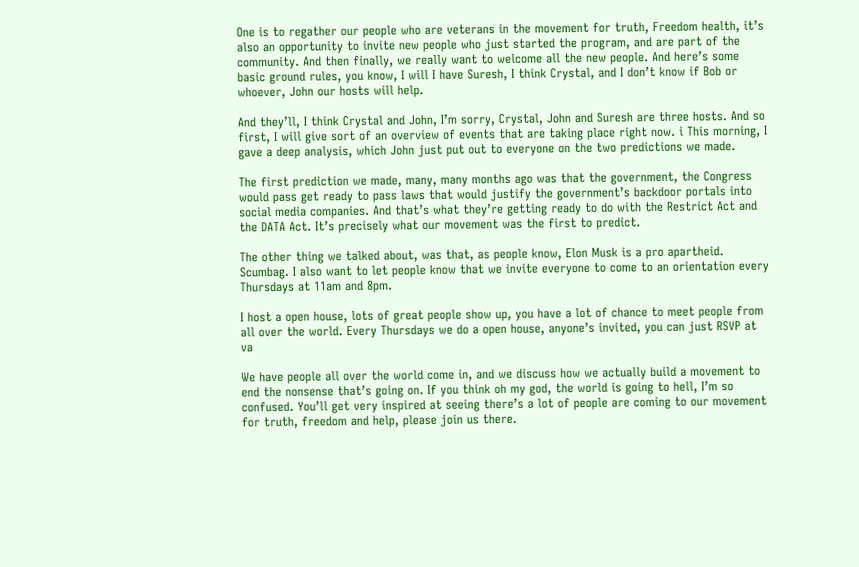One is to regather our people who are veterans in the movement for truth, Freedom health, it’s also an opportunity to invite new people who just started the program, and are part of the community. And then finally, we really want to welcome all the new people. And here’s some basic ground rules, you know, I will I have Suresh, I think Crystal, and I don’t know if Bob or whoever, John our hosts will help.

And they’ll, I think Crystal and John, I’m sorry, Crystal, John and Suresh are three hosts. And so first, I will give sort of an overview of events that are taking place right now. i This morning, I gave a deep analysis, which John just put out to everyone on the two predictions we made.

The first prediction we made, many, many months ago was that the government, the Congress would pass get ready to pass laws that would justify the government’s backdoor portals into social media companies. And that’s what they’re getting ready to do with the Restrict Act and the DATA Act. It’s precisely what our movement was the first to predict.

The other thing we talked about, was that, as people know, Elon Musk is a pro apartheid. Scumbag. I also want to let people know that we invite everyone to come to an orientation every Thursdays at 11am and 8pm.

I host a open house, lots of great people show up, you have a lot of chance to meet people from all over the world. Every Thursdays we do a open house, anyone’s invited, you can just RSVP at va

We have people all over the world come in, and we discuss how we actually build a movement to end the nonsense that’s going on. If you think oh my god, the world is going to hell, I’m so confused. You’ll get very inspired at seeing there’s a lot of people are coming to our movement for truth, freedom and help, please join us there.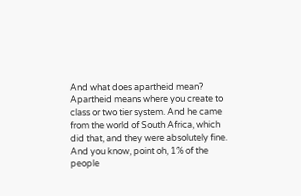And what does apartheid mean? Apartheid means where you create to class or two tier system. And he came from the world of South Africa, which did that, and they were absolutely fine. And you know, point oh, 1% of the people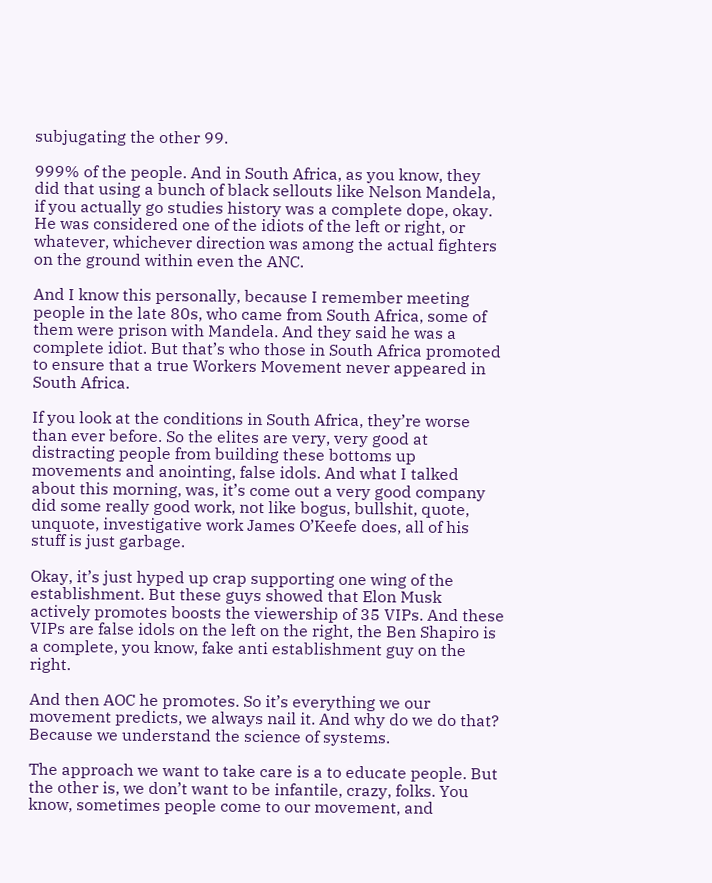subjugating the other 99.

999% of the people. And in South Africa, as you know, they did that using a bunch of black sellouts like Nelson Mandela, if you actually go studies history was a complete dope, okay. He was considered one of the idiots of the left or right, or whatever, whichever direction was among the actual fighters on the ground within even the ANC.

And I know this personally, because I remember meeting people in the late 80s, who came from South Africa, some of them were prison with Mandela. And they said he was a complete idiot. But that’s who those in South Africa promoted to ensure that a true Workers Movement never appeared in South Africa.

If you look at the conditions in South Africa, they’re worse than ever before. So the elites are very, very good at distracting people from building these bottoms up movements and anointing, false idols. And what I talked about this morning, was, it’s come out a very good company did some really good work, not like bogus, bullshit, quote, unquote, investigative work James O’Keefe does, all of his stuff is just garbage.

Okay, it’s just hyped up crap supporting one wing of the establishment. But these guys showed that Elon Musk actively promotes boosts the viewership of 35 VIPs. And these VIPs are false idols on the left on the right, the Ben Shapiro is a complete, you know, fake anti establishment guy on the right.

And then AOC he promotes. So it’s everything we our movement predicts, we always nail it. And why do we do that? Because we understand the science of systems.

The approach we want to take care is a to educate people. But the other is, we don’t want to be infantile, crazy, folks. You know, sometimes people come to our movement, and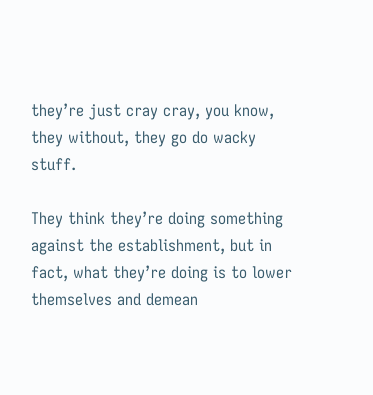they’re just cray cray, you know, they without, they go do wacky stuff.

They think they’re doing something against the establishment, but in fact, what they’re doing is to lower themselves and demean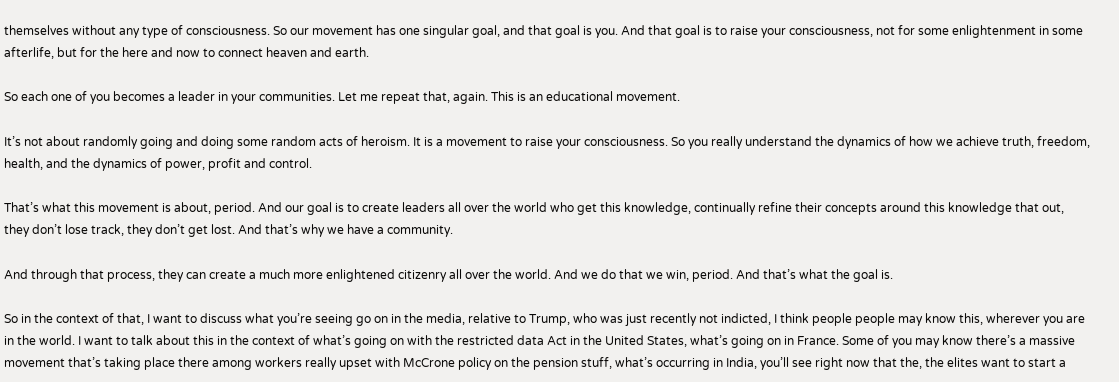themselves without any type of consciousness. So our movement has one singular goal, and that goal is you. And that goal is to raise your consciousness, not for some enlightenment in some afterlife, but for the here and now to connect heaven and earth.

So each one of you becomes a leader in your communities. Let me repeat that, again. This is an educational movement.

It’s not about randomly going and doing some random acts of heroism. It is a movement to raise your consciousness. So you really understand the dynamics of how we achieve truth, freedom, health, and the dynamics of power, profit and control.

That’s what this movement is about, period. And our goal is to create leaders all over the world who get this knowledge, continually refine their concepts around this knowledge that out, they don’t lose track, they don’t get lost. And that’s why we have a community.

And through that process, they can create a much more enlightened citizenry all over the world. And we do that we win, period. And that’s what the goal is.

So in the context of that, I want to discuss what you’re seeing go on in the media, relative to Trump, who was just recently not indicted, I think people people may know this, wherever you are in the world. I want to talk about this in the context of what’s going on with the restricted data Act in the United States, what’s going on in France. Some of you may know there’s a massive movement that’s taking place there among workers really upset with McCrone policy on the pension stuff, what’s occurring in India, you’ll see right now that the, the elites want to start a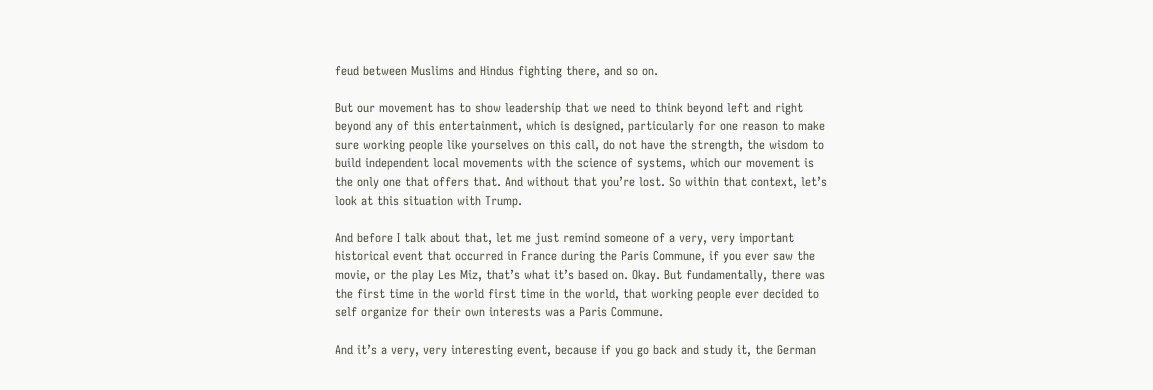feud between Muslims and Hindus fighting there, and so on.

But our movement has to show leadership that we need to think beyond left and right beyond any of this entertainment, which is designed, particularly for one reason to make sure working people like yourselves on this call, do not have the strength, the wisdom to build independent local movements with the science of systems, which our movement is the only one that offers that. And without that you’re lost. So within that context, let’s look at this situation with Trump.

And before I talk about that, let me just remind someone of a very, very important historical event that occurred in France during the Paris Commune, if you ever saw the movie, or the play Les Miz, that’s what it’s based on. Okay. But fundamentally, there was the first time in the world first time in the world, that working people ever decided to self organize for their own interests was a Paris Commune.

And it’s a very, very interesting event, because if you go back and study it, the German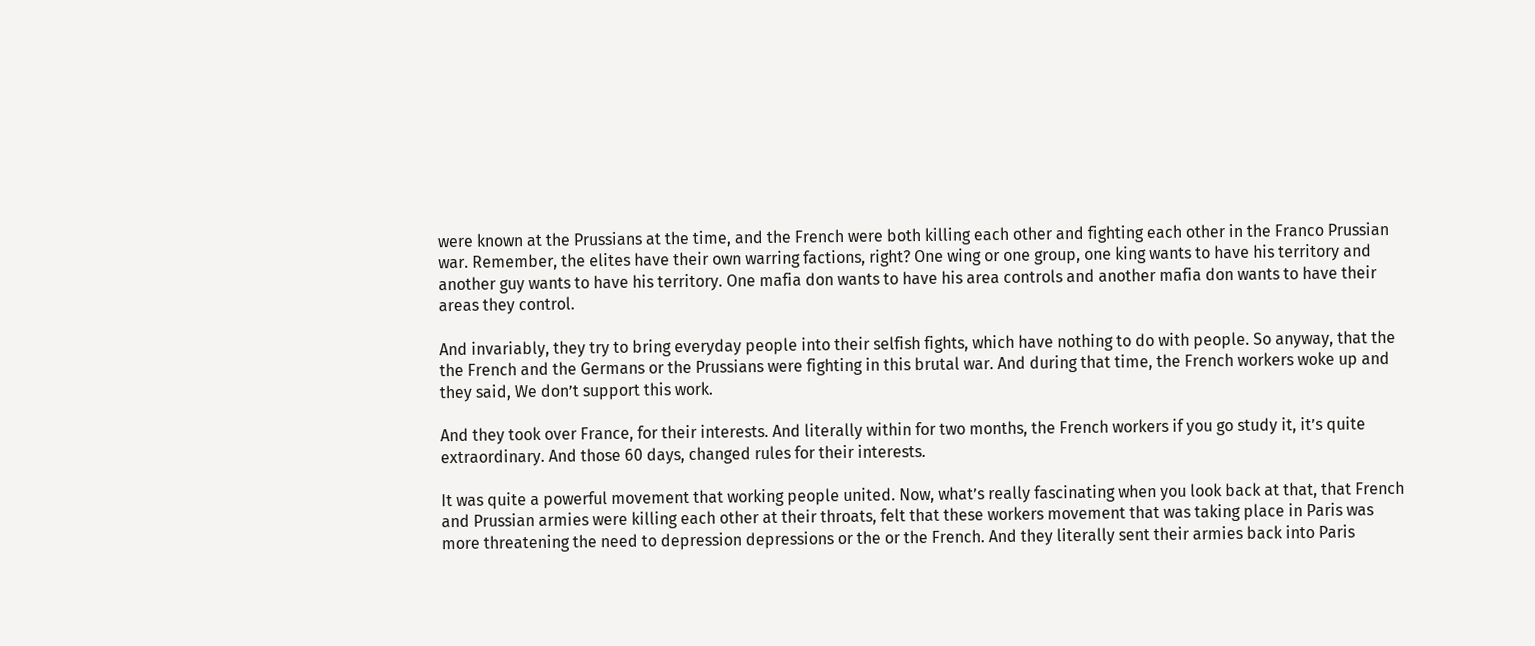were known at the Prussians at the time, and the French were both killing each other and fighting each other in the Franco Prussian war. Remember, the elites have their own warring factions, right? One wing or one group, one king wants to have his territory and another guy wants to have his territory. One mafia don wants to have his area controls and another mafia don wants to have their areas they control.

And invariably, they try to bring everyday people into their selfish fights, which have nothing to do with people. So anyway, that the the French and the Germans or the Prussians were fighting in this brutal war. And during that time, the French workers woke up and they said, We don’t support this work.

And they took over France, for their interests. And literally within for two months, the French workers if you go study it, it’s quite extraordinary. And those 60 days, changed rules for their interests.

It was quite a powerful movement that working people united. Now, what’s really fascinating when you look back at that, that French and Prussian armies were killing each other at their throats, felt that these workers movement that was taking place in Paris was more threatening the need to depression depressions or the or the French. And they literally sent their armies back into Paris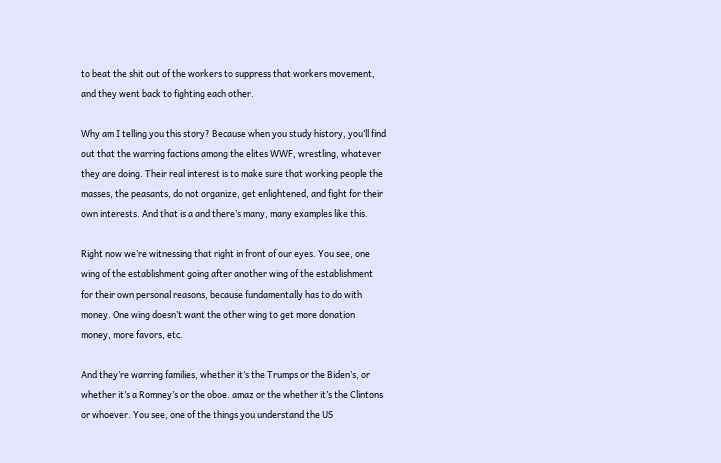to beat the shit out of the workers to suppress that workers movement, and they went back to fighting each other.

Why am I telling you this story? Because when you study history, you’ll find out that the warring factions among the elites WWF, wrestling, whatever they are doing. Their real interest is to make sure that working people the masses, the peasants, do not organize, get enlightened, and fight for their own interests. And that is a and there’s many, many examples like this.

Right now we’re witnessing that right in front of our eyes. You see, one wing of the establishment going after another wing of the establishment for their own personal reasons, because fundamentally has to do with money. One wing doesn’t want the other wing to get more donation money, more favors, etc.

And they’re warring families, whether it’s the Trumps or the Biden’s, or whether it’s a Romney’s or the oboe. amaz or the whether it’s the Clintons or whoever. You see, one of the things you understand the US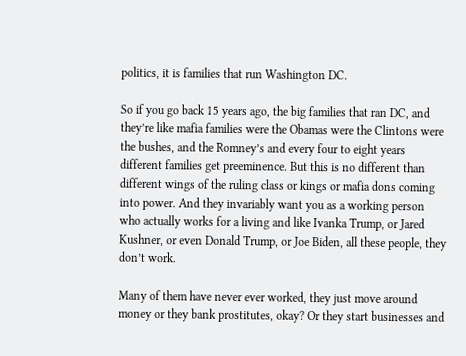politics, it is families that run Washington DC.

So if you go back 15 years ago, the big families that ran DC, and they’re like mafia families were the Obamas were the Clintons were the bushes, and the Romney’s and every four to eight years different families get preeminence. But this is no different than different wings of the ruling class or kings or mafia dons coming into power. And they invariably want you as a working person who actually works for a living and like Ivanka Trump, or Jared Kushner, or even Donald Trump, or Joe Biden, all these people, they don’t work.

Many of them have never ever worked, they just move around money or they bank prostitutes, okay? Or they start businesses and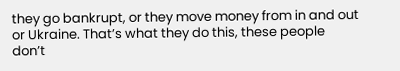they go bankrupt, or they move money from in and out or Ukraine. That’s what they do this, these people don’t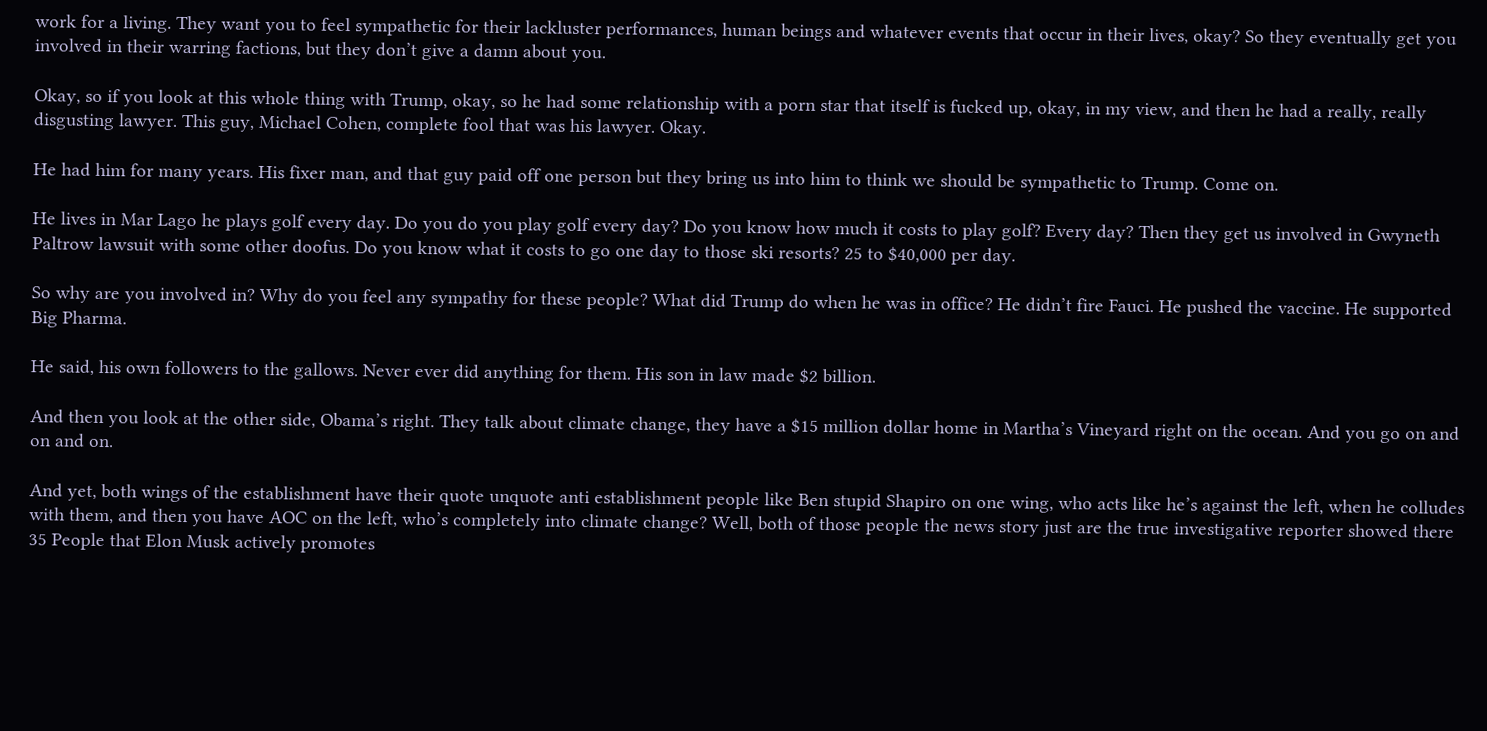work for a living. They want you to feel sympathetic for their lackluster performances, human beings and whatever events that occur in their lives, okay? So they eventually get you involved in their warring factions, but they don’t give a damn about you.

Okay, so if you look at this whole thing with Trump, okay, so he had some relationship with a porn star that itself is fucked up, okay, in my view, and then he had a really, really disgusting lawyer. This guy, Michael Cohen, complete fool that was his lawyer. Okay.

He had him for many years. His fixer man, and that guy paid off one person but they bring us into him to think we should be sympathetic to Trump. Come on.

He lives in Mar Lago he plays golf every day. Do you do you play golf every day? Do you know how much it costs to play golf? Every day? Then they get us involved in Gwyneth Paltrow lawsuit with some other doofus. Do you know what it costs to go one day to those ski resorts? 25 to $40,000 per day.

So why are you involved in? Why do you feel any sympathy for these people? What did Trump do when he was in office? He didn’t fire Fauci. He pushed the vaccine. He supported Big Pharma.

He said, his own followers to the gallows. Never ever did anything for them. His son in law made $2 billion.

And then you look at the other side, Obama’s right. They talk about climate change, they have a $15 million dollar home in Martha’s Vineyard right on the ocean. And you go on and on and on.

And yet, both wings of the establishment have their quote unquote anti establishment people like Ben stupid Shapiro on one wing, who acts like he’s against the left, when he colludes with them, and then you have AOC on the left, who’s completely into climate change? Well, both of those people the news story just are the true investigative reporter showed there 35 People that Elon Musk actively promotes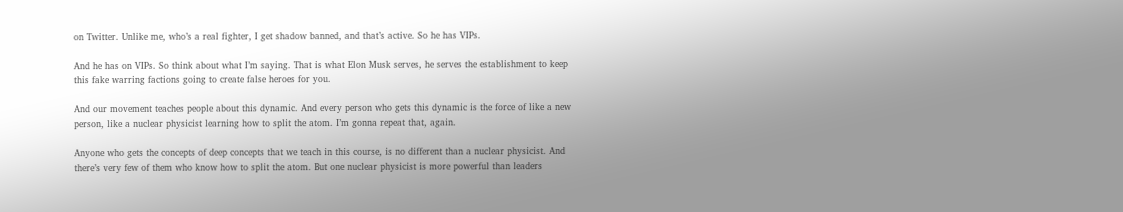on Twitter. Unlike me, who’s a real fighter, I get shadow banned, and that’s active. So he has VIPs.

And he has on VIPs. So think about what I’m saying. That is what Elon Musk serves, he serves the establishment to keep this fake warring factions going to create false heroes for you.

And our movement teaches people about this dynamic. And every person who gets this dynamic is the force of like a new person, like a nuclear physicist learning how to split the atom. I’m gonna repeat that, again.

Anyone who gets the concepts of deep concepts that we teach in this course, is no different than a nuclear physicist. And there’s very few of them who know how to split the atom. But one nuclear physicist is more powerful than leaders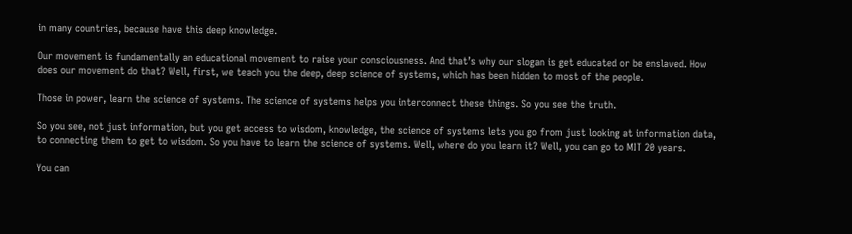in many countries, because have this deep knowledge.

Our movement is fundamentally an educational movement to raise your consciousness. And that’s why our slogan is get educated or be enslaved. How does our movement do that? Well, first, we teach you the deep, deep science of systems, which has been hidden to most of the people.

Those in power, learn the science of systems. The science of systems helps you interconnect these things. So you see the truth.

So you see, not just information, but you get access to wisdom, knowledge, the science of systems lets you go from just looking at information data, to connecting them to get to wisdom. So you have to learn the science of systems. Well, where do you learn it? Well, you can go to MIT 20 years.

You can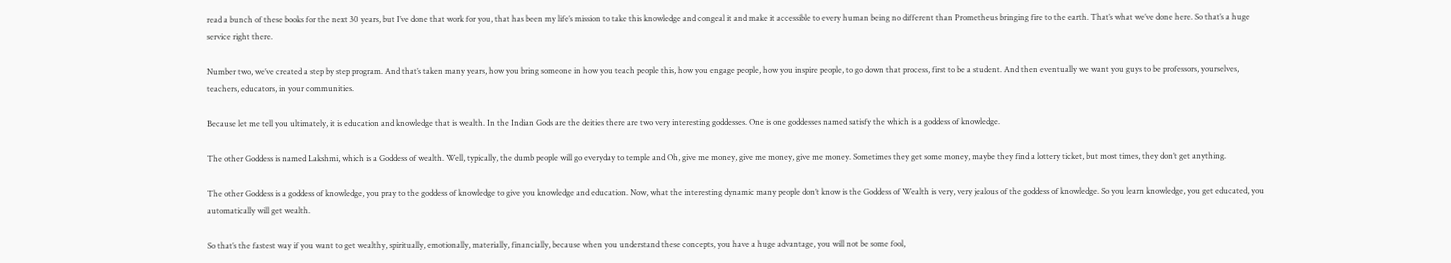read a bunch of these books for the next 30 years, but I’ve done that work for you, that has been my life’s mission to take this knowledge and congeal it and make it accessible to every human being no different than Prometheus bringing fire to the earth. That’s what we’ve done here. So that’s a huge service right there.

Number two, we’ve created a step by step program. And that’s taken many years, how you bring someone in how you teach people this, how you engage people, how you inspire people, to go down that process, first to be a student. And then eventually we want you guys to be professors, yourselves, teachers, educators, in your communities.

Because let me tell you ultimately, it is education and knowledge that is wealth. In the Indian Gods are the deities there are two very interesting goddesses. One is one goddesses named satisfy the which is a goddess of knowledge.

The other Goddess is named Lakshmi, which is a Goddess of wealth. Well, typically, the dumb people will go everyday to temple and Oh, give me money, give me money, give me money. Sometimes they get some money, maybe they find a lottery ticket, but most times, they don’t get anything.

The other Goddess is a goddess of knowledge, you pray to the goddess of knowledge to give you knowledge and education. Now, what the interesting dynamic many people don’t know is the Goddess of Wealth is very, very jealous of the goddess of knowledge. So you learn knowledge, you get educated, you automatically will get wealth.

So that’s the fastest way if you want to get wealthy, spiritually, emotionally, materially, financially, because when you understand these concepts, you have a huge advantage, you will not be some fool,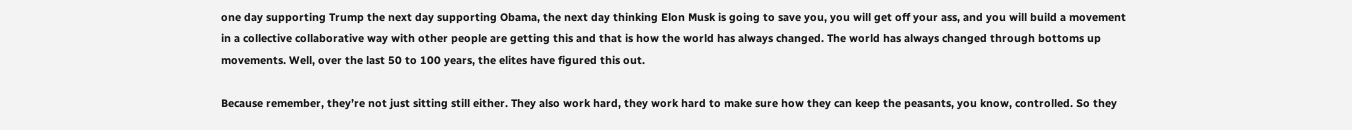one day supporting Trump the next day supporting Obama, the next day thinking Elon Musk is going to save you, you will get off your ass, and you will build a movement in a collective collaborative way with other people are getting this and that is how the world has always changed. The world has always changed through bottoms up movements. Well, over the last 50 to 100 years, the elites have figured this out.

Because remember, they’re not just sitting still either. They also work hard, they work hard to make sure how they can keep the peasants, you know, controlled. So they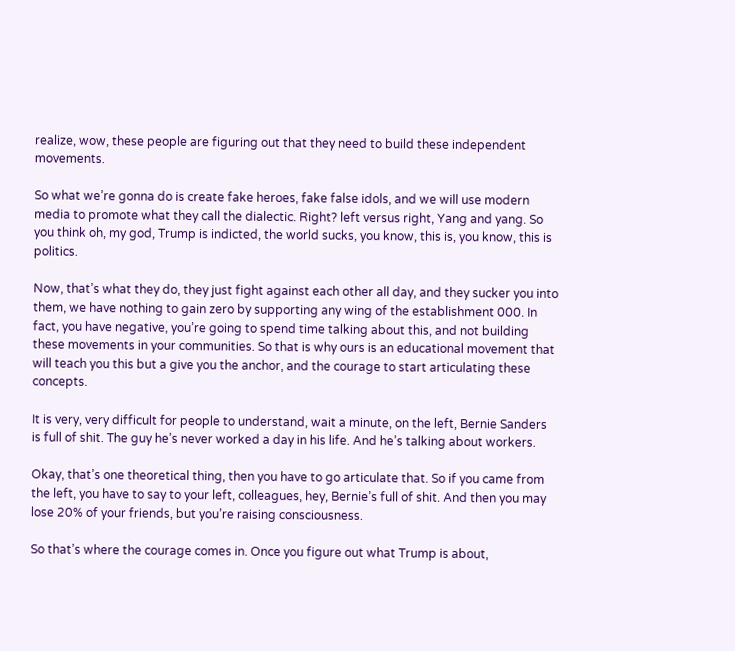realize, wow, these people are figuring out that they need to build these independent movements.

So what we’re gonna do is create fake heroes, fake false idols, and we will use modern media to promote what they call the dialectic. Right? left versus right, Yang and yang. So you think oh, my god, Trump is indicted, the world sucks, you know, this is, you know, this is politics.

Now, that’s what they do, they just fight against each other all day, and they sucker you into them, we have nothing to gain zero by supporting any wing of the establishment 000. In fact, you have negative, you’re going to spend time talking about this, and not building these movements in your communities. So that is why ours is an educational movement that will teach you this but a give you the anchor, and the courage to start articulating these concepts.

It is very, very difficult for people to understand, wait a minute, on the left, Bernie Sanders is full of shit. The guy he’s never worked a day in his life. And he’s talking about workers.

Okay, that’s one theoretical thing, then you have to go articulate that. So if you came from the left, you have to say to your left, colleagues, hey, Bernie’s full of shit. And then you may lose 20% of your friends, but you’re raising consciousness.

So that’s where the courage comes in. Once you figure out what Trump is about,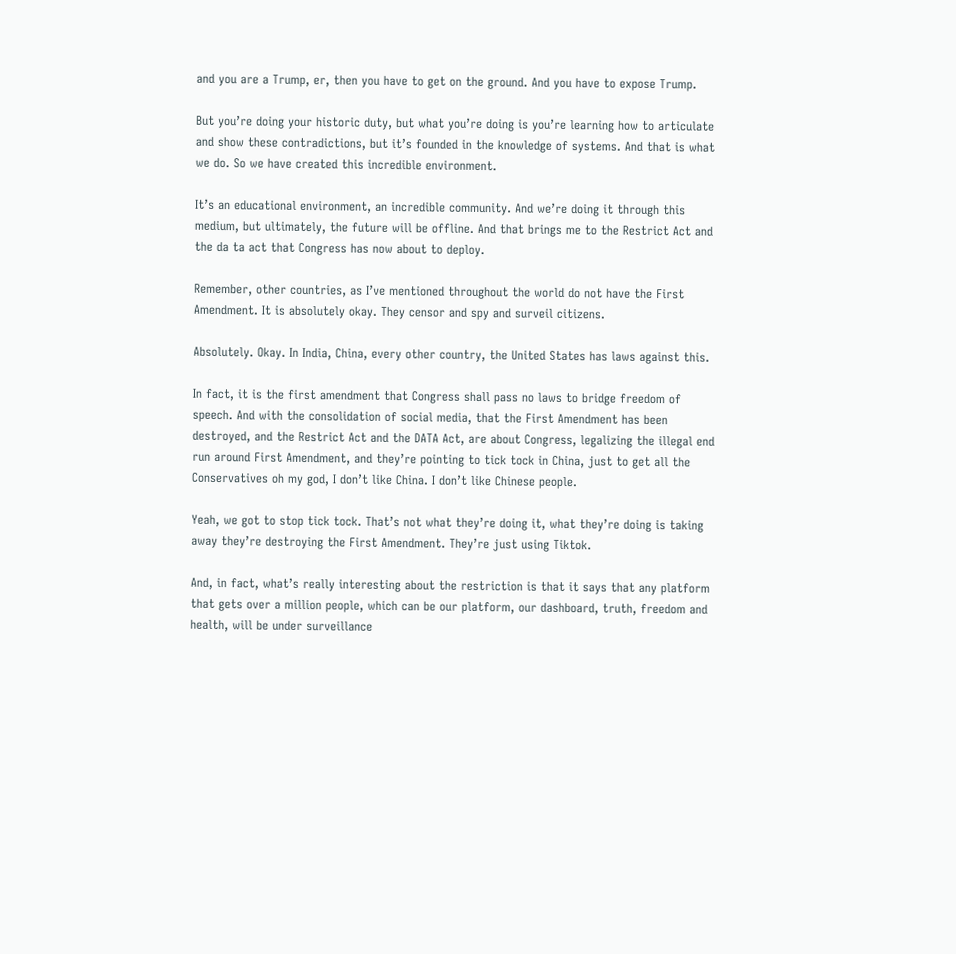and you are a Trump, er, then you have to get on the ground. And you have to expose Trump.

But you’re doing your historic duty, but what you’re doing is you’re learning how to articulate and show these contradictions, but it’s founded in the knowledge of systems. And that is what we do. So we have created this incredible environment.

It’s an educational environment, an incredible community. And we’re doing it through this medium, but ultimately, the future will be offline. And that brings me to the Restrict Act and the da ta act that Congress has now about to deploy.

Remember, other countries, as I’ve mentioned throughout the world do not have the First Amendment. It is absolutely okay. They censor and spy and surveil citizens.

Absolutely. Okay. In India, China, every other country, the United States has laws against this.

In fact, it is the first amendment that Congress shall pass no laws to bridge freedom of speech. And with the consolidation of social media, that the First Amendment has been destroyed, and the Restrict Act and the DATA Act, are about Congress, legalizing the illegal end run around First Amendment, and they’re pointing to tick tock in China, just to get all the Conservatives oh my god, I don’t like China. I don’t like Chinese people.

Yeah, we got to stop tick tock. That’s not what they’re doing it, what they’re doing is taking away they’re destroying the First Amendment. They’re just using Tiktok.

And, in fact, what’s really interesting about the restriction is that it says that any platform that gets over a million people, which can be our platform, our dashboard, truth, freedom and health, will be under surveillance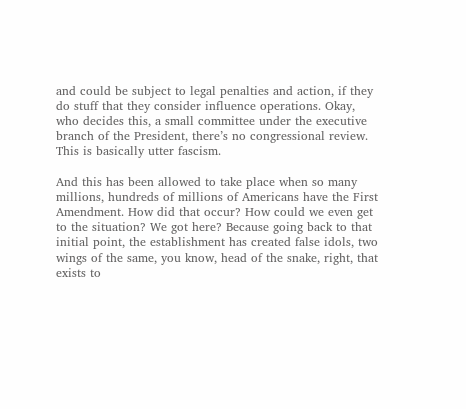and could be subject to legal penalties and action, if they do stuff that they consider influence operations. Okay, who decides this, a small committee under the executive branch of the President, there’s no congressional review. This is basically utter fascism.

And this has been allowed to take place when so many millions, hundreds of millions of Americans have the First Amendment. How did that occur? How could we even get to the situation? We got here? Because going back to that initial point, the establishment has created false idols, two wings of the same, you know, head of the snake, right, that exists to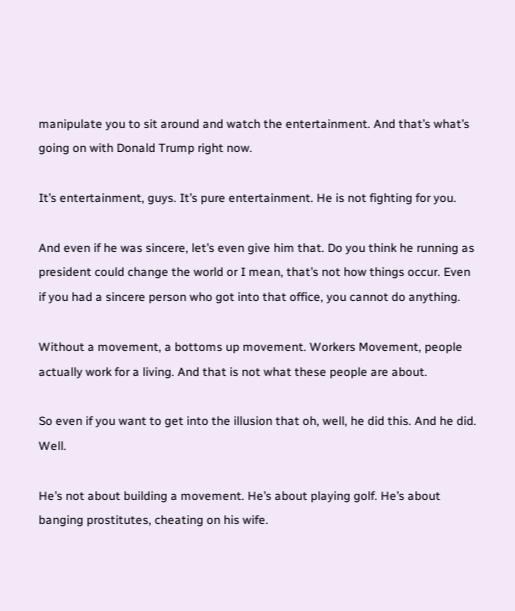manipulate you to sit around and watch the entertainment. And that’s what’s going on with Donald Trump right now.

It’s entertainment, guys. It’s pure entertainment. He is not fighting for you.

And even if he was sincere, let’s even give him that. Do you think he running as president could change the world or I mean, that’s not how things occur. Even if you had a sincere person who got into that office, you cannot do anything.

Without a movement, a bottoms up movement. Workers Movement, people actually work for a living. And that is not what these people are about.

So even if you want to get into the illusion that oh, well, he did this. And he did. Well.

He’s not about building a movement. He’s about playing golf. He’s about banging prostitutes, cheating on his wife.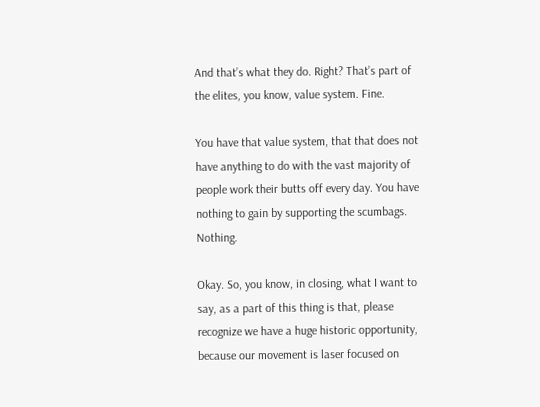And that’s what they do. Right? That’s part of the elites, you know, value system. Fine.

You have that value system, that that does not have anything to do with the vast majority of people work their butts off every day. You have nothing to gain by supporting the scumbags. Nothing.

Okay. So, you know, in closing, what I want to say, as a part of this thing is that, please recognize we have a huge historic opportunity, because our movement is laser focused on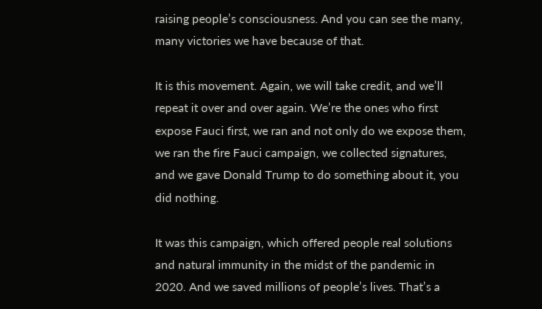raising people’s consciousness. And you can see the many, many victories we have because of that.

It is this movement. Again, we will take credit, and we’ll repeat it over and over again. We’re the ones who first expose Fauci first, we ran and not only do we expose them, we ran the fire Fauci campaign, we collected signatures, and we gave Donald Trump to do something about it, you did nothing.

It was this campaign, which offered people real solutions and natural immunity in the midst of the pandemic in 2020. And we saved millions of people’s lives. That’s a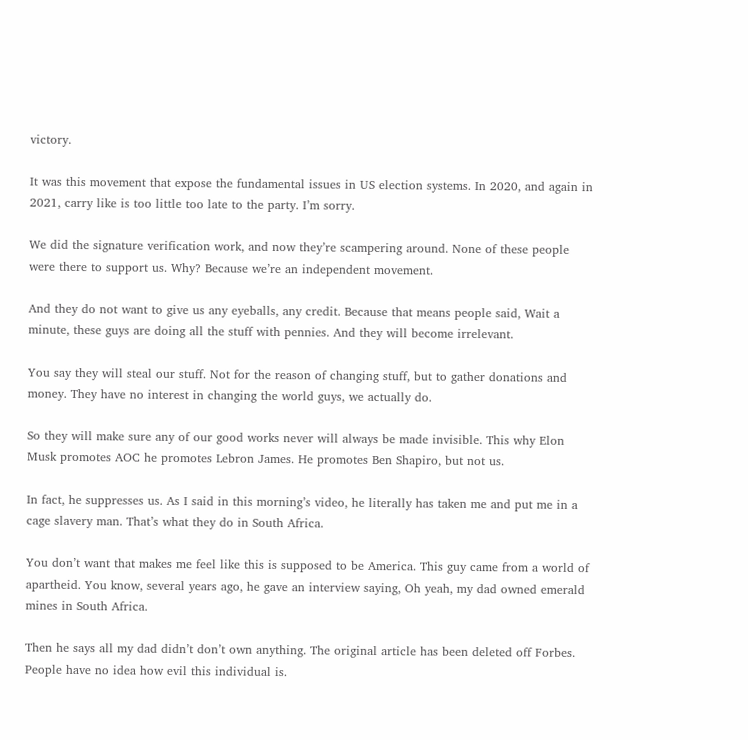victory.

It was this movement that expose the fundamental issues in US election systems. In 2020, and again in 2021, carry like is too little too late to the party. I’m sorry.

We did the signature verification work, and now they’re scampering around. None of these people were there to support us. Why? Because we’re an independent movement.

And they do not want to give us any eyeballs, any credit. Because that means people said, Wait a minute, these guys are doing all the stuff with pennies. And they will become irrelevant.

You say they will steal our stuff. Not for the reason of changing stuff, but to gather donations and money. They have no interest in changing the world guys, we actually do.

So they will make sure any of our good works never will always be made invisible. This why Elon Musk promotes AOC he promotes Lebron James. He promotes Ben Shapiro, but not us.

In fact, he suppresses us. As I said in this morning’s video, he literally has taken me and put me in a cage slavery man. That’s what they do in South Africa.

You don’t want that makes me feel like this is supposed to be America. This guy came from a world of apartheid. You know, several years ago, he gave an interview saying, Oh yeah, my dad owned emerald mines in South Africa.

Then he says all my dad didn’t don’t own anything. The original article has been deleted off Forbes. People have no idea how evil this individual is.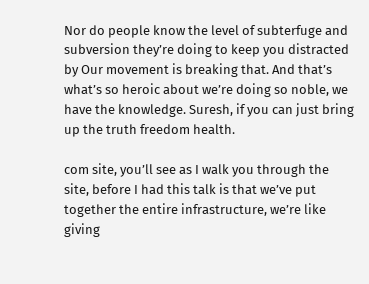Nor do people know the level of subterfuge and subversion they’re doing to keep you distracted by Our movement is breaking that. And that’s what’s so heroic about we’re doing so noble, we have the knowledge. Suresh, if you can just bring up the truth freedom health.

com site, you’ll see as I walk you through the site, before I had this talk is that we’ve put together the entire infrastructure, we’re like giving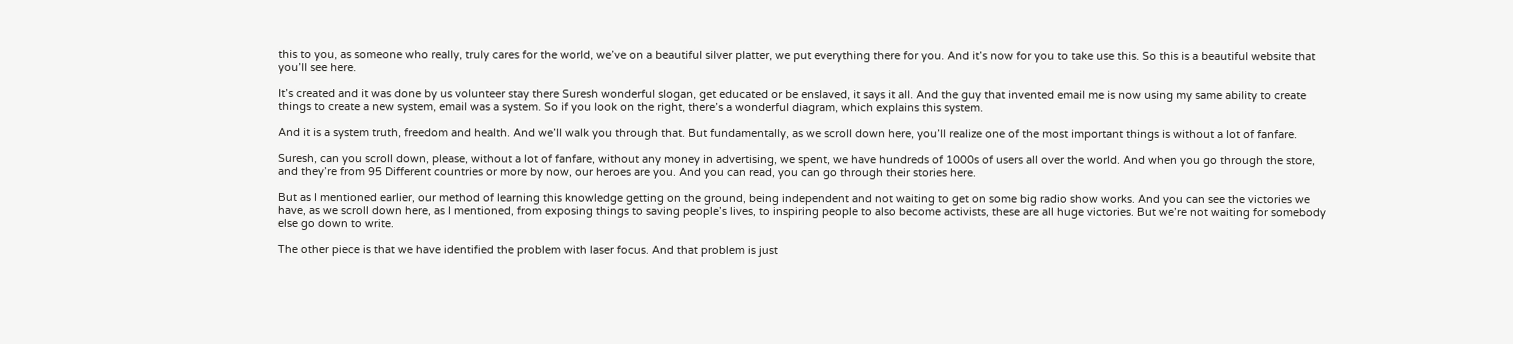this to you, as someone who really, truly cares for the world, we’ve on a beautiful silver platter, we put everything there for you. And it’s now for you to take use this. So this is a beautiful website that you’ll see here.

It’s created and it was done by us volunteer stay there Suresh wonderful slogan, get educated or be enslaved, it says it all. And the guy that invented email me is now using my same ability to create things to create a new system, email was a system. So if you look on the right, there’s a wonderful diagram, which explains this system.

And it is a system truth, freedom and health. And we’ll walk you through that. But fundamentally, as we scroll down here, you’ll realize one of the most important things is without a lot of fanfare.

Suresh, can you scroll down, please, without a lot of fanfare, without any money in advertising, we spent, we have hundreds of 1000s of users all over the world. And when you go through the store, and they’re from 95 Different countries or more by now, our heroes are you. And you can read, you can go through their stories here.

But as I mentioned earlier, our method of learning this knowledge getting on the ground, being independent and not waiting to get on some big radio show works. And you can see the victories we have, as we scroll down here, as I mentioned, from exposing things to saving people’s lives, to inspiring people to also become activists, these are all huge victories. But we’re not waiting for somebody else go down to write.

The other piece is that we have identified the problem with laser focus. And that problem is just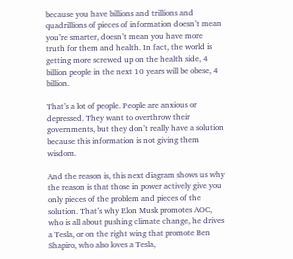because you have billions and trillions and quadrillions of pieces of information doesn’t mean you’re smarter, doesn’t mean you have more truth for them and health. In fact, the world is getting more screwed up on the health side, 4 billion people in the next 10 years will be obese, 4 billion.

That’s a lot of people. People are anxious or depressed. They want to overthrow their governments, but they don’t really have a solution because this information is not giving them wisdom.

And the reason is, this next diagram shows us why the reason is that those in power actively give you only pieces of the problem and pieces of the solution. That’s why Elon Musk promotes AOC, who is all about pushing climate change, he drives a Tesla, or on the right wing that promote Ben Shapiro, who also loves a Tesla,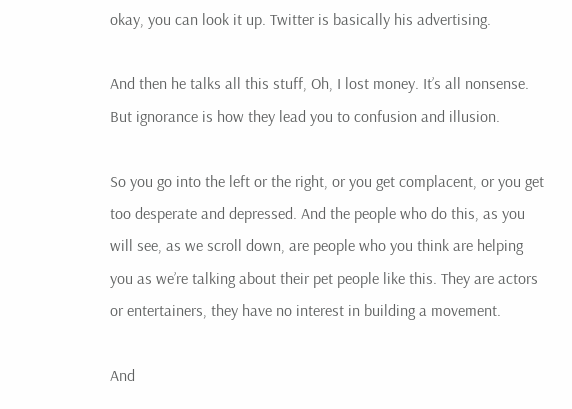okay, you can look it up. Twitter is basically his advertising.

And then he talks all this stuff, Oh, I lost money. It’s all nonsense. But ignorance is how they lead you to confusion and illusion.

So you go into the left or the right, or you get complacent, or you get too desperate and depressed. And the people who do this, as you will see, as we scroll down, are people who you think are helping you as we’re talking about their pet people like this. They are actors or entertainers, they have no interest in building a movement.

And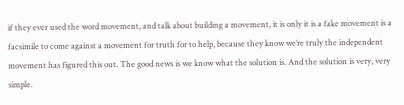if they ever used the word movement, and talk about building a movement, it is only it is a fake movement is a facsimile to come against a movement for truth for to help, because they know we’re truly the independent movement has figured this out. The good news is we know what the solution is. And the solution is very, very simple.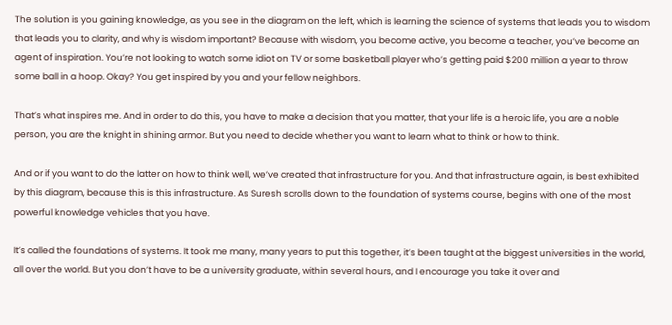The solution is you gaining knowledge, as you see in the diagram on the left, which is learning the science of systems that leads you to wisdom that leads you to clarity, and why is wisdom important? Because with wisdom, you become active, you become a teacher, you’ve become an agent of inspiration. You’re not looking to watch some idiot on TV or some basketball player who’s getting paid $200 million a year to throw some ball in a hoop. Okay? You get inspired by you and your fellow neighbors.

That’s what inspires me. And in order to do this, you have to make a decision that you matter, that your life is a heroic life, you are a noble person, you are the knight in shining armor. But you need to decide whether you want to learn what to think or how to think.

And or if you want to do the latter on how to think well, we’ve created that infrastructure for you. And that infrastructure again, is best exhibited by this diagram, because this is this infrastructure. As Suresh scrolls down to the foundation of systems course, begins with one of the most powerful knowledge vehicles that you have.

It’s called the foundations of systems. It took me many, many years to put this together, it’s been taught at the biggest universities in the world, all over the world. But you don’t have to be a university graduate, within several hours, and I encourage you take it over and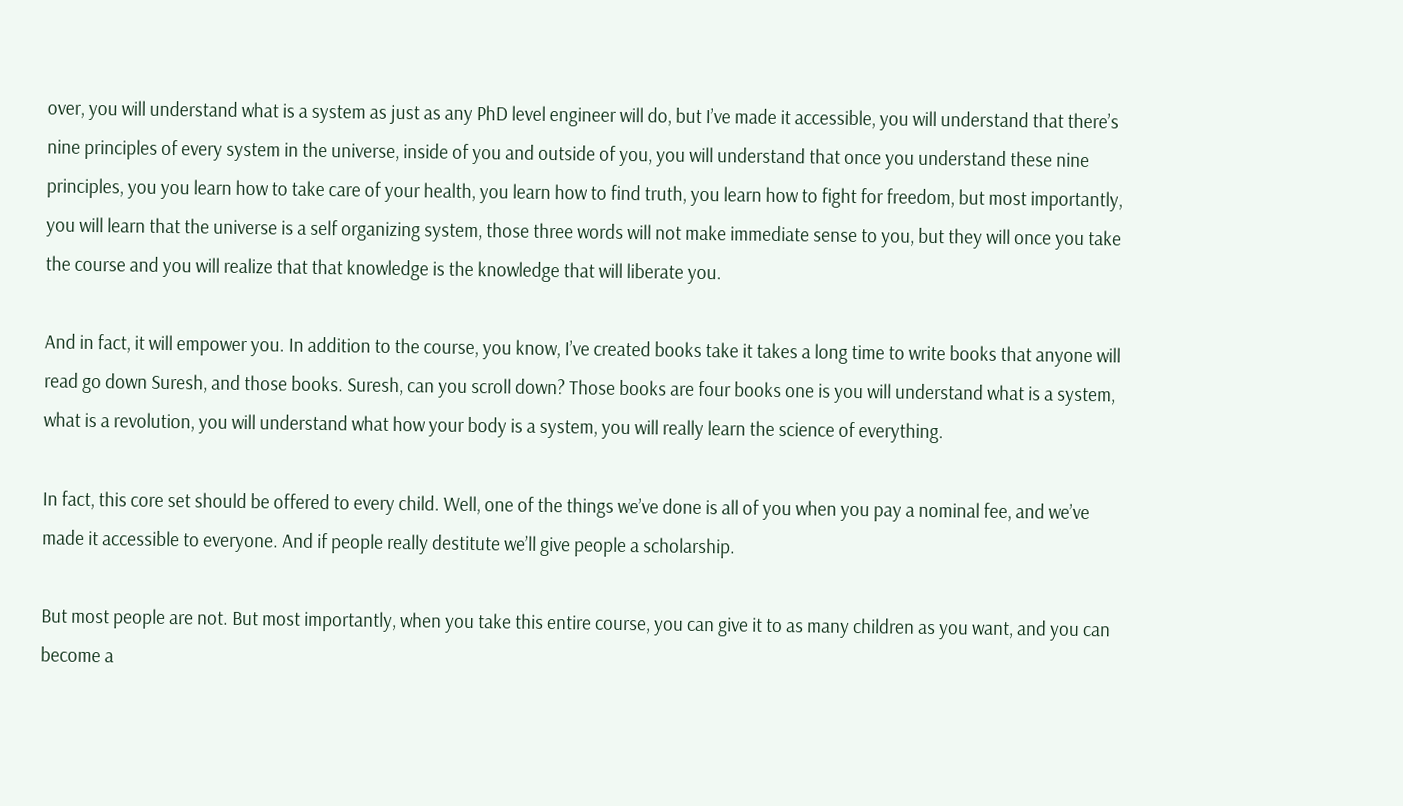over, you will understand what is a system as just as any PhD level engineer will do, but I’ve made it accessible, you will understand that there’s nine principles of every system in the universe, inside of you and outside of you, you will understand that once you understand these nine principles, you you learn how to take care of your health, you learn how to find truth, you learn how to fight for freedom, but most importantly, you will learn that the universe is a self organizing system, those three words will not make immediate sense to you, but they will once you take the course and you will realize that that knowledge is the knowledge that will liberate you.

And in fact, it will empower you. In addition to the course, you know, I’ve created books take it takes a long time to write books that anyone will read go down Suresh, and those books. Suresh, can you scroll down? Those books are four books one is you will understand what is a system, what is a revolution, you will understand what how your body is a system, you will really learn the science of everything.

In fact, this core set should be offered to every child. Well, one of the things we’ve done is all of you when you pay a nominal fee, and we’ve made it accessible to everyone. And if people really destitute we’ll give people a scholarship.

But most people are not. But most importantly, when you take this entire course, you can give it to as many children as you want, and you can become a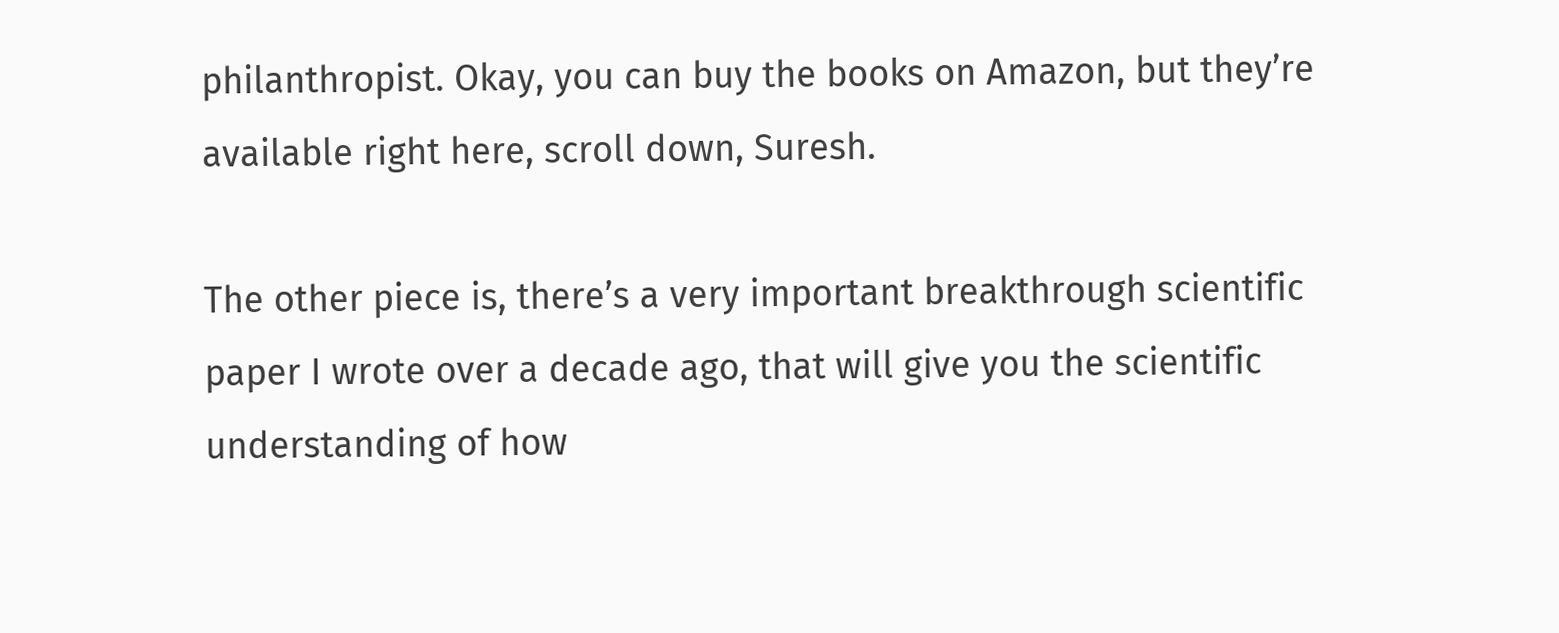philanthropist. Okay, you can buy the books on Amazon, but they’re available right here, scroll down, Suresh.

The other piece is, there’s a very important breakthrough scientific paper I wrote over a decade ago, that will give you the scientific understanding of how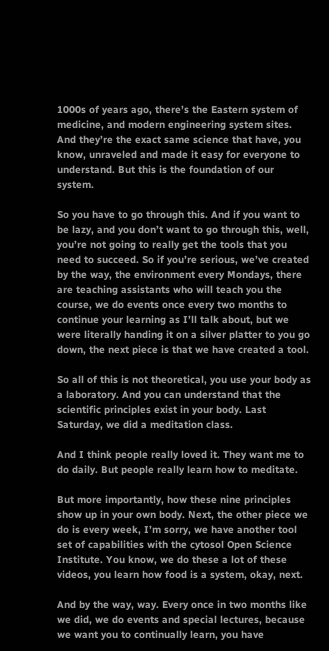1000s of years ago, there’s the Eastern system of medicine, and modern engineering system sites. And they’re the exact same science that have, you know, unraveled and made it easy for everyone to understand. But this is the foundation of our system.

So you have to go through this. And if you want to be lazy, and you don’t want to go through this, well, you’re not going to really get the tools that you need to succeed. So if you’re serious, we’ve created by the way, the environment every Mondays, there are teaching assistants who will teach you the course, we do events once every two months to continue your learning as I’ll talk about, but we were literally handing it on a silver platter to you go down, the next piece is that we have created a tool.

So all of this is not theoretical, you use your body as a laboratory. And you can understand that the scientific principles exist in your body. Last Saturday, we did a meditation class.

And I think people really loved it. They want me to do daily. But people really learn how to meditate.

But more importantly, how these nine principles show up in your own body. Next, the other piece we do is every week, I’m sorry, we have another tool set of capabilities with the cytosol Open Science Institute. You know, we do these a lot of these videos, you learn how food is a system, okay, next.

And by the way, way. Every once in two months like we did, we do events and special lectures, because we want you to continually learn, you have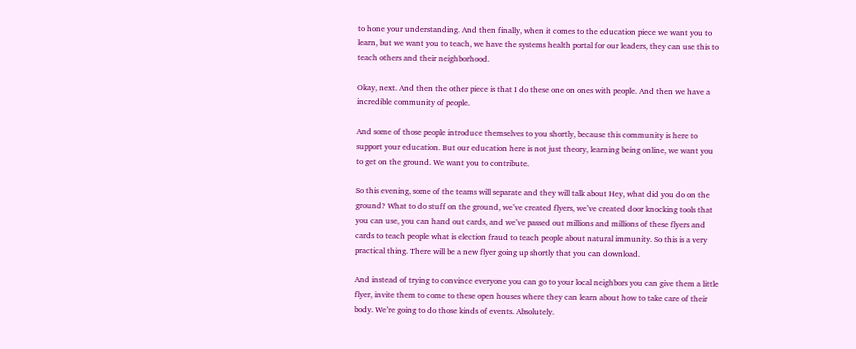to hone your understanding. And then finally, when it comes to the education piece we want you to learn, but we want you to teach, we have the systems health portal for our leaders, they can use this to teach others and their neighborhood.

Okay, next. And then the other piece is that I do these one on ones with people. And then we have a incredible community of people.

And some of those people introduce themselves to you shortly, because this community is here to support your education. But our education here is not just theory, learning being online, we want you to get on the ground. We want you to contribute.

So this evening, some of the teams will separate and they will talk about Hey, what did you do on the ground? What to do stuff on the ground, we’ve created flyers, we’ve created door knocking tools that you can use, you can hand out cards, and we’ve passed out millions and millions of these flyers and cards to teach people what is election fraud to teach people about natural immunity. So this is a very practical thing. There will be a new flyer going up shortly that you can download.

And instead of trying to convince everyone you can go to your local neighbors you can give them a little flyer, invite them to come to these open houses where they can learn about how to take care of their body. We’re going to do those kinds of events. Absolutely.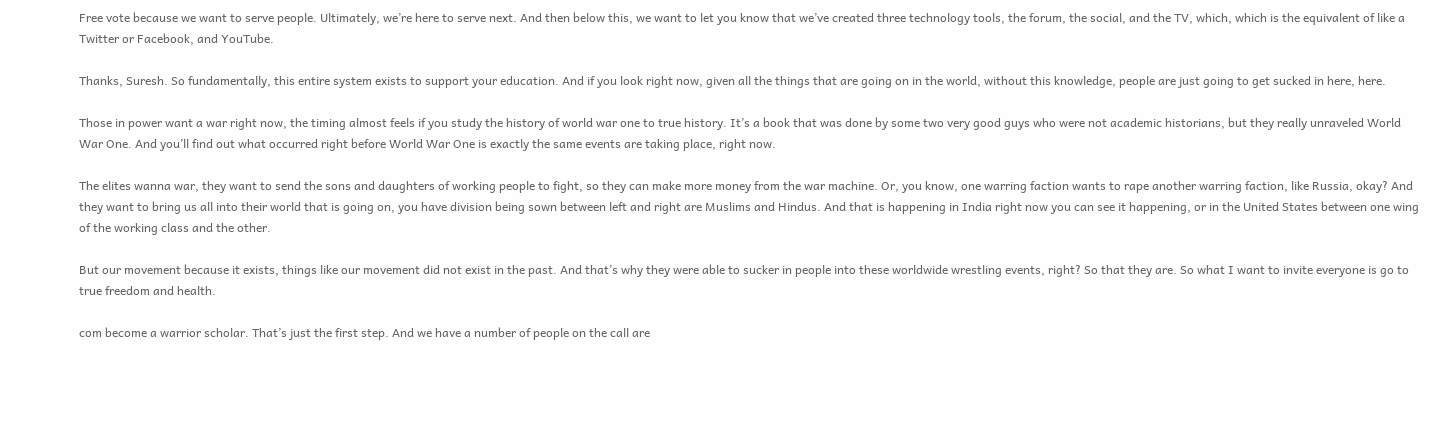Free vote because we want to serve people. Ultimately, we’re here to serve next. And then below this, we want to let you know that we’ve created three technology tools, the forum, the social, and the TV, which, which is the equivalent of like a Twitter or Facebook, and YouTube.

Thanks, Suresh. So fundamentally, this entire system exists to support your education. And if you look right now, given all the things that are going on in the world, without this knowledge, people are just going to get sucked in here, here.

Those in power want a war right now, the timing almost feels if you study the history of world war one to true history. It’s a book that was done by some two very good guys who were not academic historians, but they really unraveled World War One. And you’ll find out what occurred right before World War One is exactly the same events are taking place, right now.

The elites wanna war, they want to send the sons and daughters of working people to fight, so they can make more money from the war machine. Or, you know, one warring faction wants to rape another warring faction, like Russia, okay? And they want to bring us all into their world that is going on, you have division being sown between left and right are Muslims and Hindus. And that is happening in India right now you can see it happening, or in the United States between one wing of the working class and the other.

But our movement because it exists, things like our movement did not exist in the past. And that’s why they were able to sucker in people into these worldwide wrestling events, right? So that they are. So what I want to invite everyone is go to true freedom and health.

com become a warrior scholar. That’s just the first step. And we have a number of people on the call are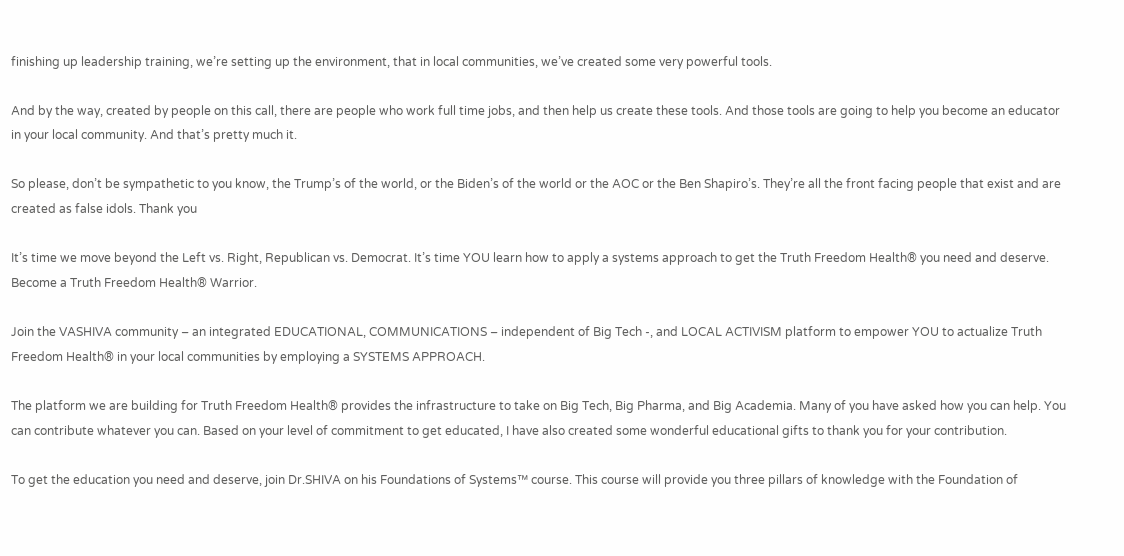finishing up leadership training, we’re setting up the environment, that in local communities, we’ve created some very powerful tools.

And by the way, created by people on this call, there are people who work full time jobs, and then help us create these tools. And those tools are going to help you become an educator in your local community. And that’s pretty much it.

So please, don’t be sympathetic to you know, the Trump’s of the world, or the Biden’s of the world or the AOC or the Ben Shapiro’s. They’re all the front facing people that exist and are created as false idols. Thank you

It’s time we move beyond the Left vs. Right, Republican vs. Democrat. It’s time YOU learn how to apply a systems approach to get the Truth Freedom Health® you need and deserve. Become a Truth Freedom Health® Warrior.

Join the VASHIVA community – an integrated EDUCATIONAL, COMMUNICATIONS – independent of Big Tech -, and LOCAL ACTIVISM platform to empower YOU to actualize Truth Freedom Health® in your local communities by employing a SYSTEMS APPROACH.

The platform we are building for Truth Freedom Health® provides the infrastructure to take on Big Tech, Big Pharma, and Big Academia. Many of you have asked how you can help. You can contribute whatever you can. Based on your level of commitment to get educated, I have also created some wonderful educational gifts to thank you for your contribution.

To get the education you need and deserve, join Dr.SHIVA on his Foundations of Systems™ course. This course will provide you three pillars of knowledge with the Foundation of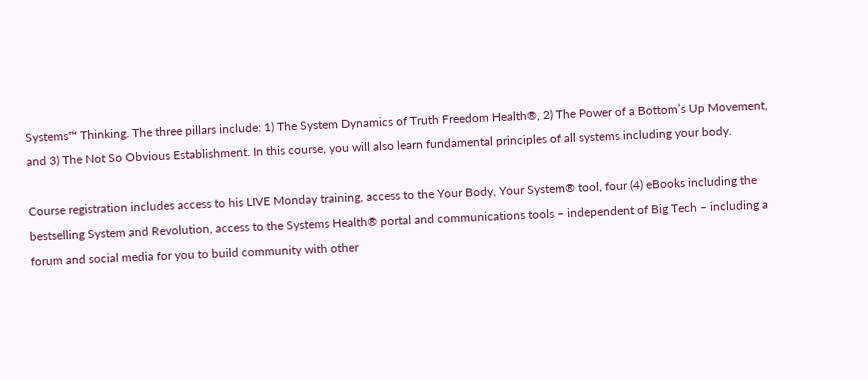Systems™ Thinking. The three pillars include: 1) The System Dynamics of Truth Freedom Health®, 2) The Power of a Bottom’s Up Movement, and 3) The Not So Obvious Establishment. In this course, you will also learn fundamental principles of all systems including your body.

Course registration includes access to his LIVE Monday training, access to the Your Body, Your System® tool, four (4) eBooks including the bestselling System and Revolution, access to the Systems Health® portal and communications tools – independent of Big Tech – including a forum and social media for you to build community with other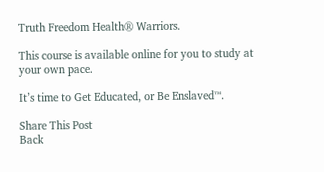Truth Freedom Health® Warriors.

This course is available online for you to study at your own pace.

It’s time to Get Educated, or Be Enslaved™.

Share This Post
Back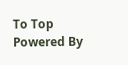To Top
Powered By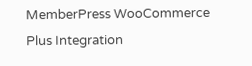MemberPress WooCommerce Plus Integration